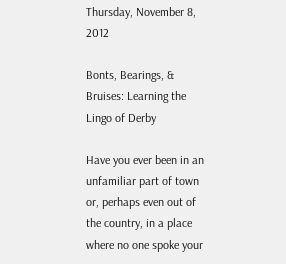Thursday, November 8, 2012

Bonts, Bearings, & Bruises: Learning the Lingo of Derby

Have you ever been in an unfamiliar part of town or, perhaps even out of the country, in a place where no one spoke your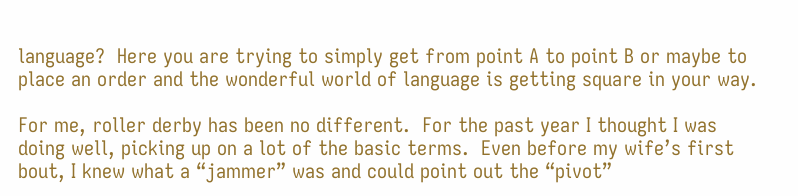language?  Here you are trying to simply get from point A to point B or maybe to place an order and the wonderful world of language is getting square in your way.

For me, roller derby has been no different.  For the past year I thought I was doing well, picking up on a lot of the basic terms.  Even before my wife’s first bout, I knew what a “jammer” was and could point out the “pivot”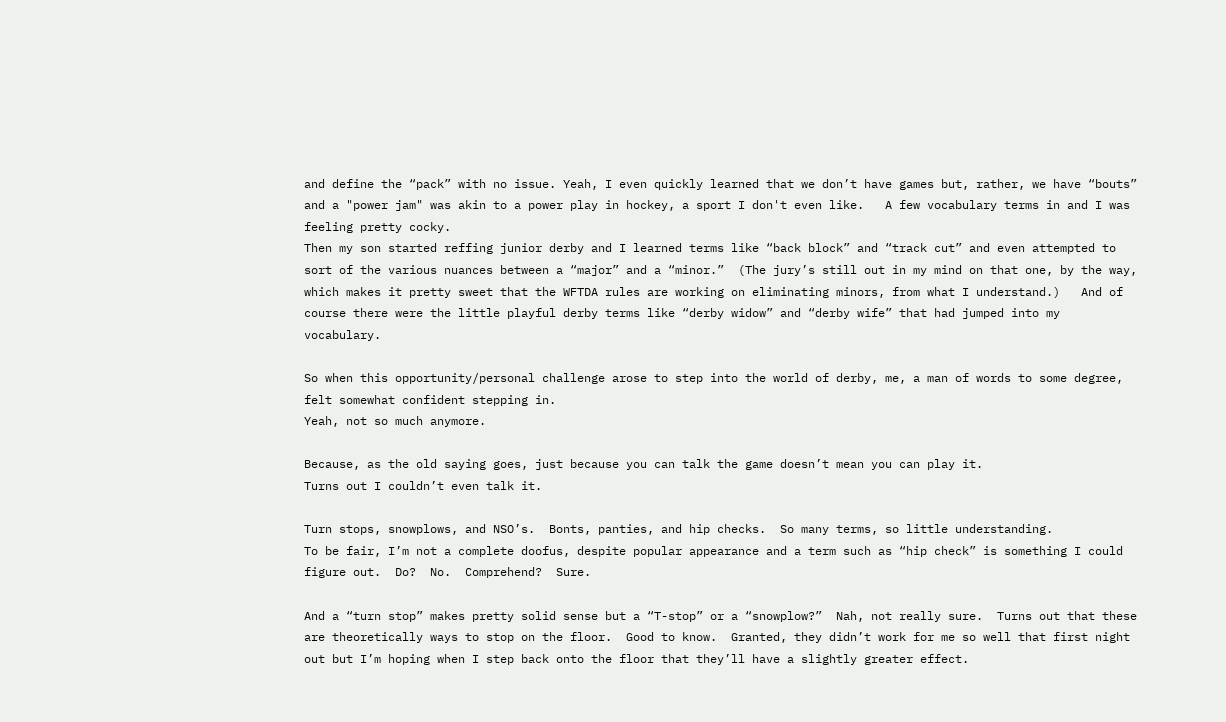and define the “pack” with no issue. Yeah, I even quickly learned that we don’t have games but, rather, we have “bouts” and a "power jam" was akin to a power play in hockey, a sport I don't even like.   A few vocabulary terms in and I was feeling pretty cocky.
Then my son started reffing junior derby and I learned terms like “back block” and “track cut” and even attempted to sort of the various nuances between a “major” and a “minor.”  (The jury’s still out in my mind on that one, by the way, which makes it pretty sweet that the WFTDA rules are working on eliminating minors, from what I understand.)   And of course there were the little playful derby terms like “derby widow” and “derby wife” that had jumped into my vocabulary.

So when this opportunity/personal challenge arose to step into the world of derby, me, a man of words to some degree, felt somewhat confident stepping in.
Yeah, not so much anymore.

Because, as the old saying goes, just because you can talk the game doesn’t mean you can play it.
Turns out I couldn’t even talk it.

Turn stops, snowplows, and NSO’s.  Bonts, panties, and hip checks.  So many terms, so little understanding.
To be fair, I’m not a complete doofus, despite popular appearance and a term such as “hip check” is something I could figure out.  Do?  No.  Comprehend?  Sure.

And a “turn stop” makes pretty solid sense but a “T-stop” or a “snowplow?”  Nah, not really sure.  Turns out that these are theoretically ways to stop on the floor.  Good to know.  Granted, they didn’t work for me so well that first night out but I’m hoping when I step back onto the floor that they’ll have a slightly greater effect.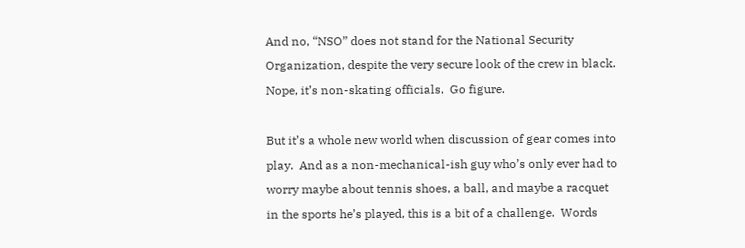And no, “NSO” does not stand for the National Security Organization, despite the very secure look of the crew in black.  Nope, it’s non-skating officials.  Go figure.

But it’s a whole new world when discussion of gear comes into play.  And as a non-mechanical-ish guy who’s only ever had to worry maybe about tennis shoes, a ball, and maybe a racquet in the sports he’s played, this is a bit of a challenge.  Words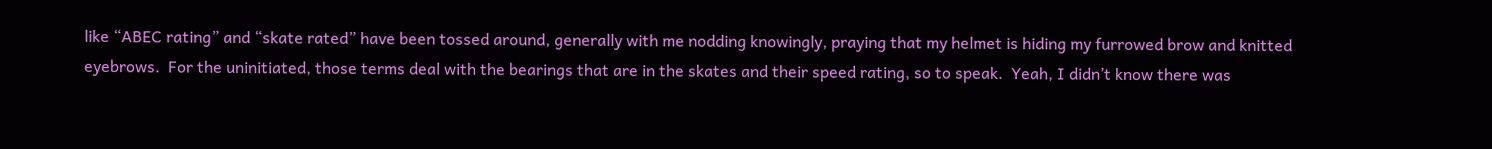like “ABEC rating” and “skate rated” have been tossed around, generally with me nodding knowingly, praying that my helmet is hiding my furrowed brow and knitted eyebrows.  For the uninitiated, those terms deal with the bearings that are in the skates and their speed rating, so to speak.  Yeah, I didn’t know there was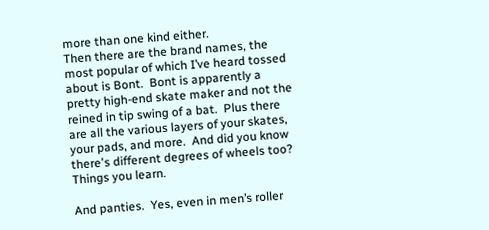more than one kind either.
Then there are the brand names, the most popular of which I’ve heard tossed about is Bont.  Bont is apparently a pretty high-end skate maker and not the reined in tip swing of a bat.  Plus there are all the various layers of your skates, your pads, and more.  And did you know there's different degrees of wheels too?  Things you learn.

And panties.  Yes, even in men’s roller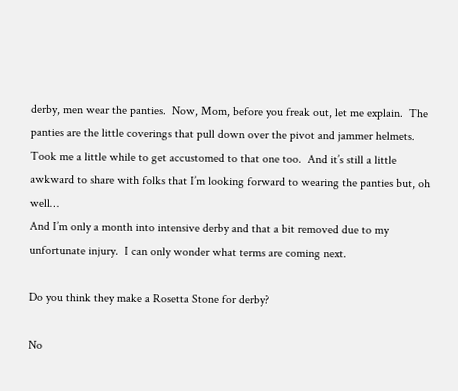derby, men wear the panties.  Now, Mom, before you freak out, let me explain.  The panties are the little coverings that pull down over the pivot and jammer helmets.  Took me a little while to get accustomed to that one too.  And it’s still a little awkward to share with folks that I’m looking forward to wearing the panties but, oh well…
And I’m only a month into intensive derby and that a bit removed due to my unfortunate injury.  I can only wonder what terms are coming next.

Do you think they make a Rosetta Stone for derby?

No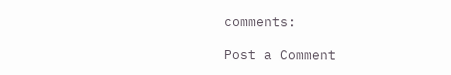comments:

Post a Comment